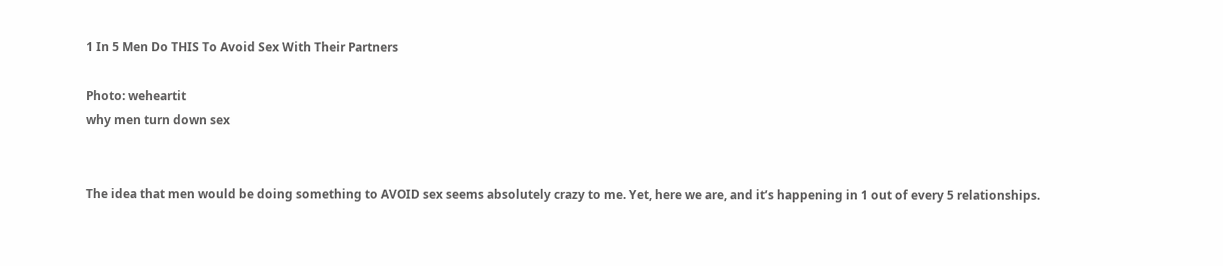1 In 5 Men Do THIS To Avoid Sex With Their Partners

Photo: weheartit
why men turn down sex


The idea that men would be doing something to AVOID sex seems absolutely crazy to me. Yet, here we are, and it’s happening in 1 out of every 5 relationships.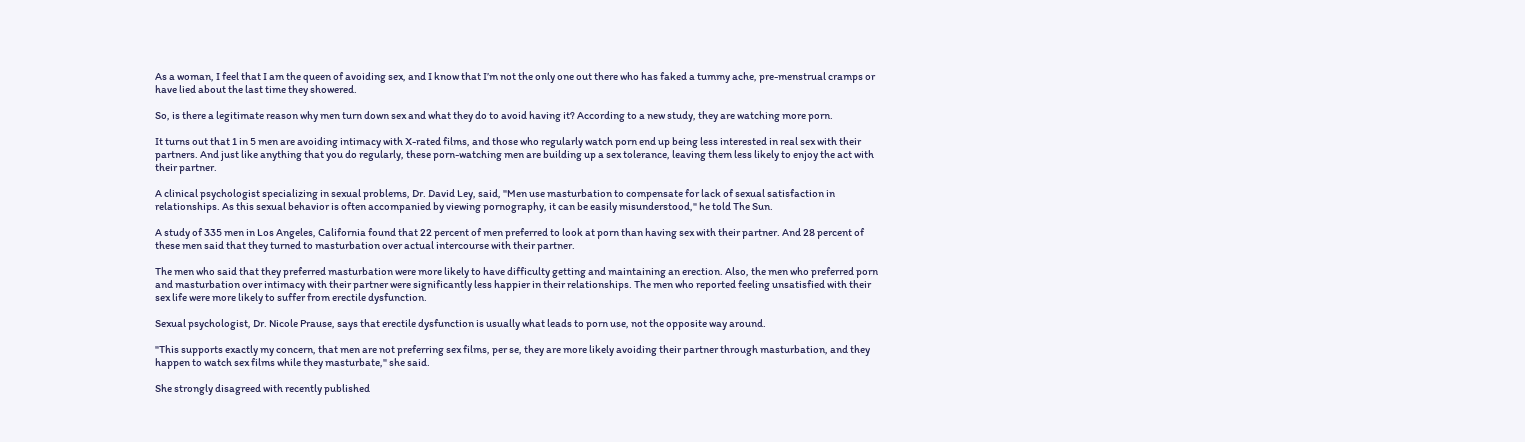As a woman, I feel that I am the queen of avoiding sex, and I know that I’m not the only one out there who has faked a tummy ache, pre-menstrual cramps or have lied about the last time they showered.

So, is there a legitimate reason why men turn down sex and what they do to avoid having it? According to a new study, they are watching more porn.

It turns out that 1 in 5 men are avoiding intimacy with X-rated films, and those who regularly watch porn end up being less interested in real sex with their partners. And just like anything that you do regularly, these porn-watching men are building up a sex tolerance, leaving them less likely to enjoy the act with their partner.

A clinical psychologist specializing in sexual problems, Dr. David Ley, said, "Men use masturbation to compensate for lack of sexual satisfaction in relationships. As this sexual behavior is often accompanied by viewing pornography, it can be easily misunderstood," he told The Sun.

A study of 335 men in Los Angeles, California found that 22 percent of men preferred to look at porn than having sex with their partner. And 28 percent of these men said that they turned to masturbation over actual intercourse with their partner.

The men who said that they preferred masturbation were more likely to have difficulty getting and maintaining an erection. Also, the men who preferred porn and masturbation over intimacy with their partner were significantly less happier in their relationships. The men who reported feeling unsatisfied with their sex life were more likely to suffer from erectile dysfunction.

Sexual psychologist, Dr. Nicole Prause, says that erectile dysfunction is usually what leads to porn use, not the opposite way around.

"This supports exactly my concern, that men are not preferring sex films, per se, they are more likely avoiding their partner through masturbation, and they happen to watch sex films while they masturbate," she said.

She strongly disagreed with recently published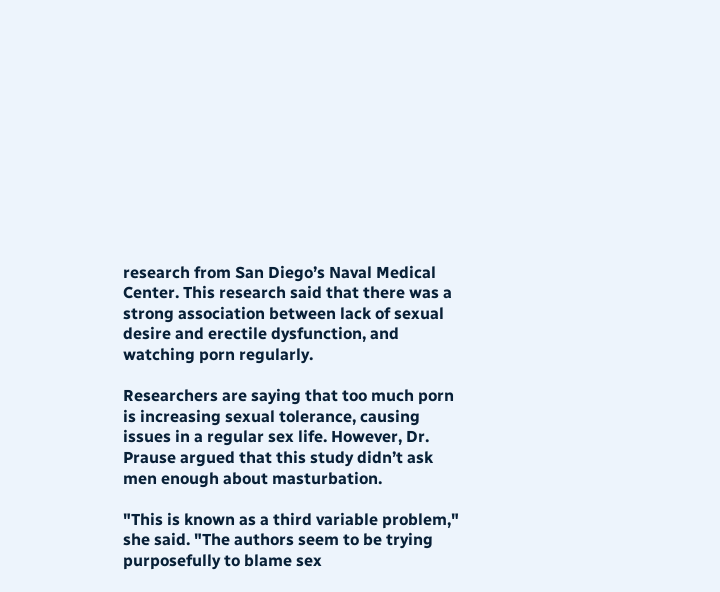research from San Diego’s Naval Medical Center. This research said that there was a strong association between lack of sexual desire and erectile dysfunction, and watching porn regularly.

Researchers are saying that too much porn is increasing sexual tolerance, causing issues in a regular sex life. However, Dr. Prause argued that this study didn’t ask men enough about masturbation.

"This is known as a third variable problem," she said. "The authors seem to be trying purposefully to blame sex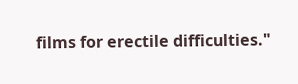films for erectile difficulties."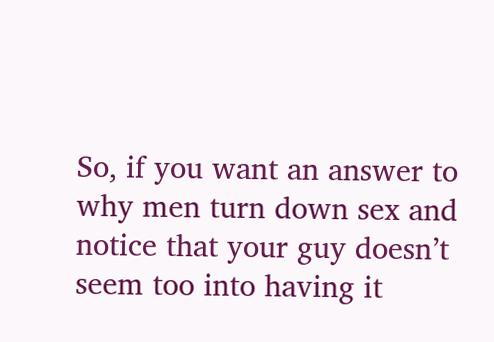So, if you want an answer to why men turn down sex and notice that your guy doesn’t seem too into having it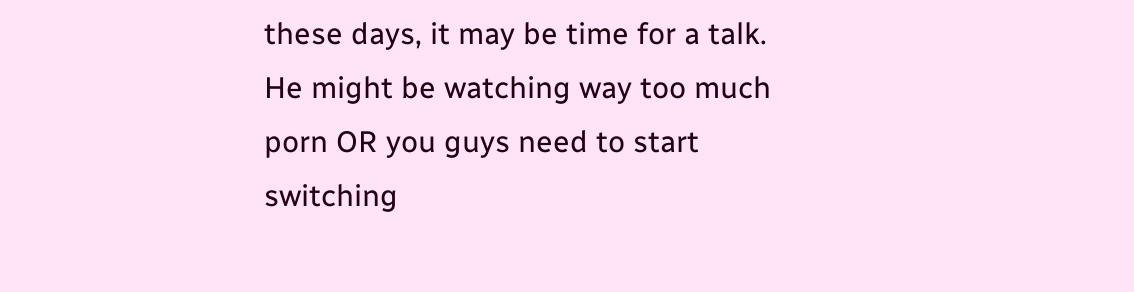these days, it may be time for a talk. He might be watching way too much porn OR you guys need to start switching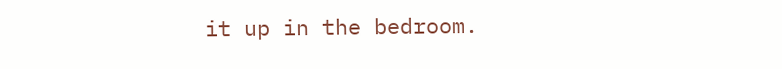it up in the bedroom.